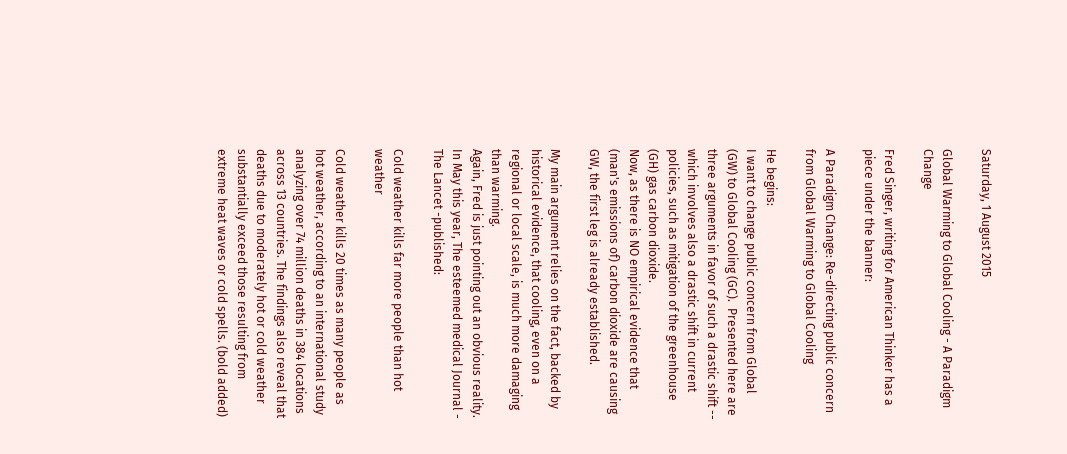Saturday, 1 August 2015

Global Warming to Global Cooling - A Paradigm Change

Fred Singer, writing for American Thinker has a piece under the banner:

A Paradigm Change: Re-directing public concern from Global Warming to Global Cooling

He begins:
I want to change public concern from Global (GW) to Global Cooling (GC).  Presented here are three arguments in favor of such a drastic shift -- which involves also a drastic shift in current policies, such as mitigation of the greenhouse (GH) gas carbon dioxide.
Now, as there is NO empirical evidence that (man's emissions of) carbon dioxide are causing GW, the first leg is already established.

My main argument relies on the fact, backed by historical evidence, that cooling, even on a regional or local scale, is much more damaging than warming.
Again, Fred is just pointing out an obvious reality. In May this year, The esteemed medical Journal - The Lancet -published:

Cold weather kills far more people than hot weather

Cold weather kills 20 times as many people as hot weather, according to an international study analyzing over 74 million deaths in 384 locations across 13 countries. The findings also reveal that deaths due to moderately hot or cold weather substantially exceed those resulting from extreme heat waves or cold spells. (bold added)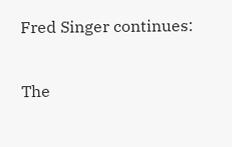Fred Singer continues:

The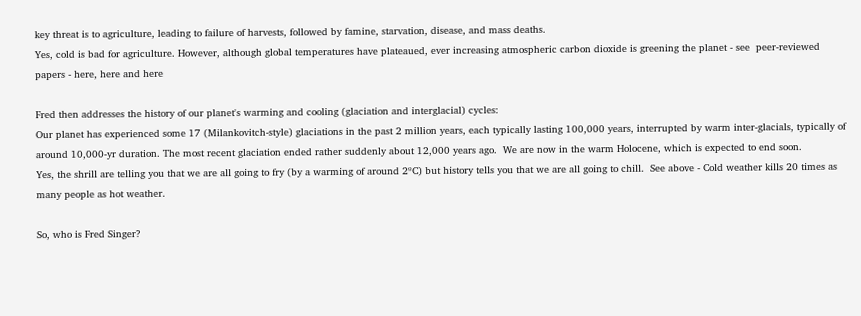key threat is to agriculture, leading to failure of harvests, followed by famine, starvation, disease, and mass deaths.
Yes, cold is bad for agriculture. However, although global temperatures have plateaued, ever increasing atmospheric carbon dioxide is greening the planet - see  peer-reviewed papers - here, here and here

Fred then addresses the history of our planet's warming and cooling (glaciation and interglacial) cycles:
Our planet has experienced some 17 (Milankovitch-style) glaciations in the past 2 million years, each typically lasting 100,000 years, interrupted by warm inter-glacials, typically of around 10,000-yr duration. The most recent glaciation ended rather suddenly about 12,000 years ago.  We are now in the warm Holocene, which is expected to end soon.
Yes, the shrill are telling you that we are all going to fry (by a warming of around 2ºC) but history tells you that we are all going to chill.  See above - Cold weather kills 20 times as many people as hot weather.

So, who is Fred Singer?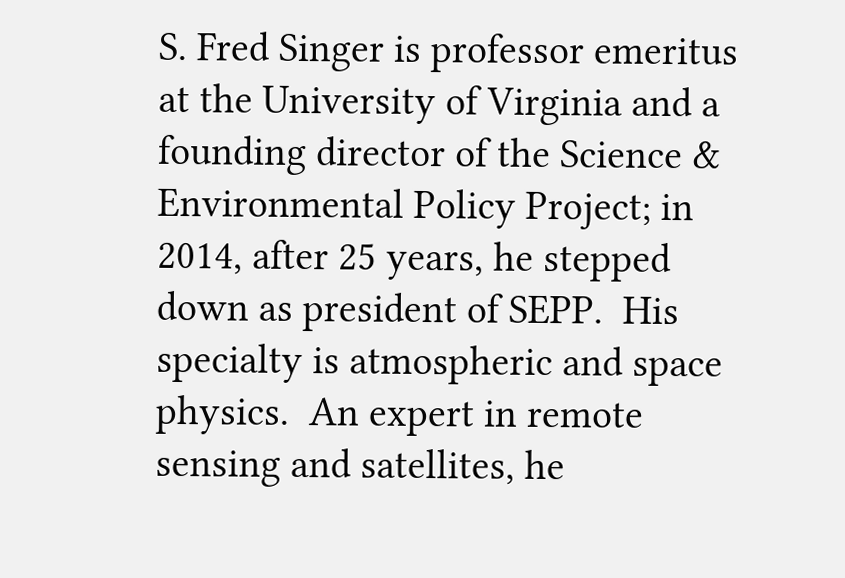S. Fred Singer is professor emeritus at the University of Virginia and a founding director of the Science & Environmental Policy Project; in 2014, after 25 years, he stepped down as president of SEPP.  His specialty is atmospheric and space physics.  An expert in remote sensing and satellites, he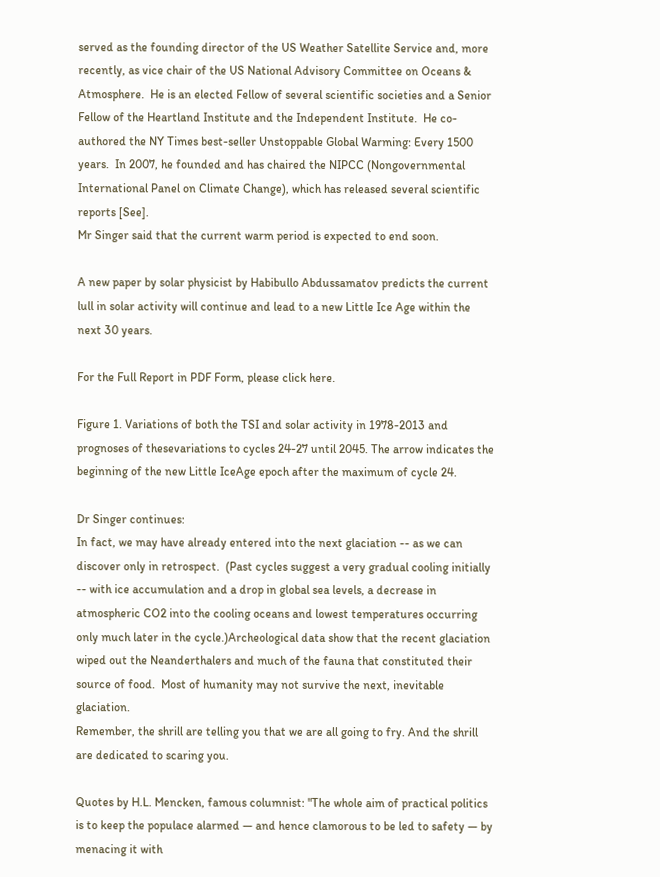served as the founding director of the US Weather Satellite Service and, more recently, as vice chair of the US National Advisory Committee on Oceans & Atmosphere.  He is an elected Fellow of several scientific societies and a Senior Fellow of the Heartland Institute and the Independent Institute.  He co-authored the NY Times best-seller Unstoppable Global Warming: Every 1500 years.  In 2007, he founded and has chaired the NIPCC (Nongovernmental International Panel on Climate Change), which has released several scientific reports [See].
Mr Singer said that the current warm period is expected to end soon.

A new paper by solar physicist by Habibullo Abdussamatov predicts the current lull in solar activity will continue and lead to a new Little Ice Age within the next 30 years.

For the Full Report in PDF Form, please click here.

Figure 1. Variations of both the TSI and solar activity in 1978-2013 and prognoses of thesevariations to cycles 24-27 until 2045. The arrow indicates the beginning of the new Little IceAge epoch after the maximum of cycle 24.

Dr Singer continues:
In fact, we may have already entered into the next glaciation -- as we can discover only in retrospect.  (Past cycles suggest a very gradual cooling initially -- with ice accumulation and a drop in global sea levels, a decrease in atmospheric CO2 into the cooling oceans and lowest temperatures occurring only much later in the cycle.)Archeological data show that the recent glaciation wiped out the Neanderthalers and much of the fauna that constituted their source of food.  Most of humanity may not survive the next, inevitable glaciation.
Remember, the shrill are telling you that we are all going to fry. And the shrill are dedicated to scaring you.

Quotes by H.L. Mencken, famous columnist: "The whole aim of practical politics is to keep the populace alarmed — and hence clamorous to be led to safety — by menacing it with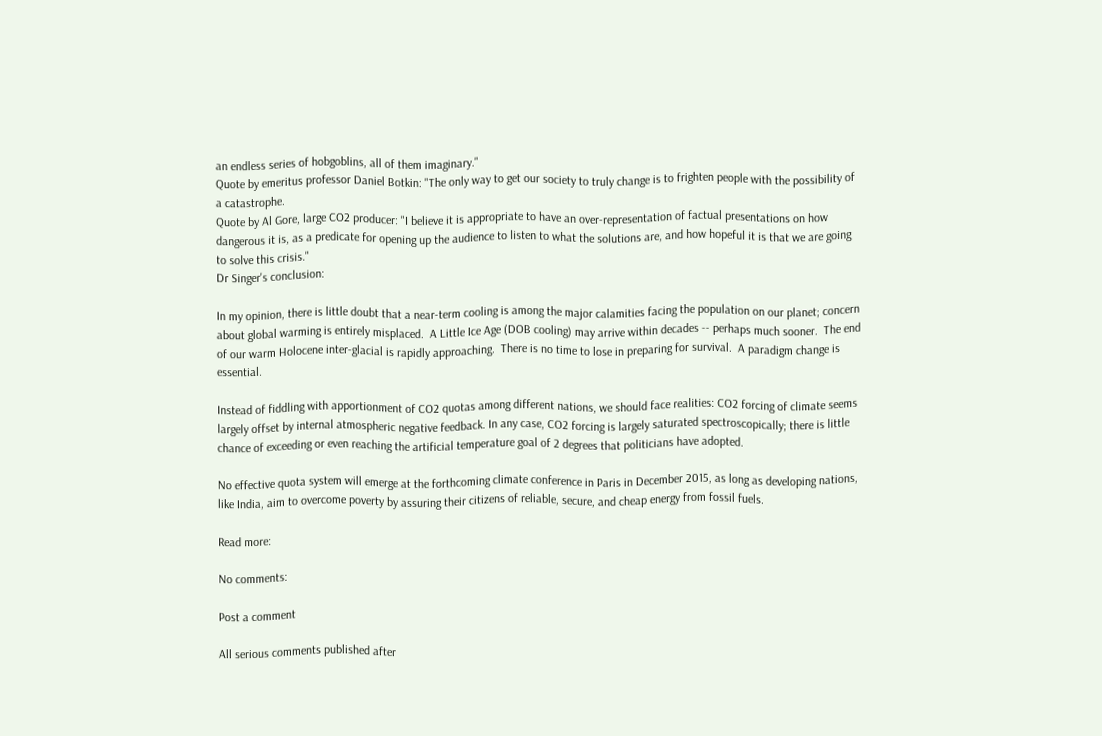an endless series of hobgoblins, all of them imaginary."
Quote by emeritus professor Daniel Botkin: "The only way to get our society to truly change is to frighten people with the possibility of a catastrophe.
Quote by Al Gore, large CO2 producer: "I believe it is appropriate to have an over-representation of factual presentations on how dangerous it is, as a predicate for opening up the audience to listen to what the solutions are, and how hopeful it is that we are going to solve this crisis."
Dr Singer's conclusion:

In my opinion, there is little doubt that a near-term cooling is among the major calamities facing the population on our planet; concern about global warming is entirely misplaced.  A Little Ice Age (DOB cooling) may arrive within decades -- perhaps much sooner.  The end of our warm Holocene inter-glacial is rapidly approaching.  There is no time to lose in preparing for survival.  A paradigm change is essential.

Instead of fiddling with apportionment of CO2 quotas among different nations, we should face realities: CO2 forcing of climate seems largely offset by internal atmospheric negative feedback. In any case, CO2 forcing is largely saturated spectroscopically; there is little chance of exceeding or even reaching the artificial temperature goal of 2 degrees that politicians have adopted.

No effective quota system will emerge at the forthcoming climate conference in Paris in December 2015, as long as developing nations, like India, aim to overcome poverty by assuring their citizens of reliable, secure, and cheap energy from fossil fuels.

Read more:

No comments:

Post a comment

All serious comments published after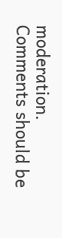moderation.
Comments should be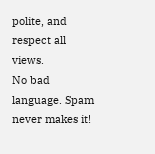polite, and respect all views.
No bad language. Spam never makes it!